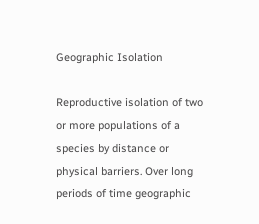Geographic Isolation

Reproductive isolation of two or more populations of a species by distance or physical barriers. Over long periods of time geographic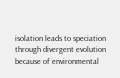isolation leads to speciation through divergent evolution because of environmental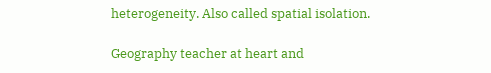heterogeneity. Also called spatial isolation.

Geography teacher at heart and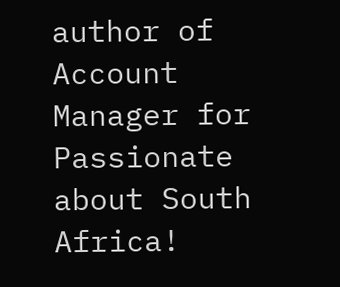author of Account Manager for Passionate about South Africa!